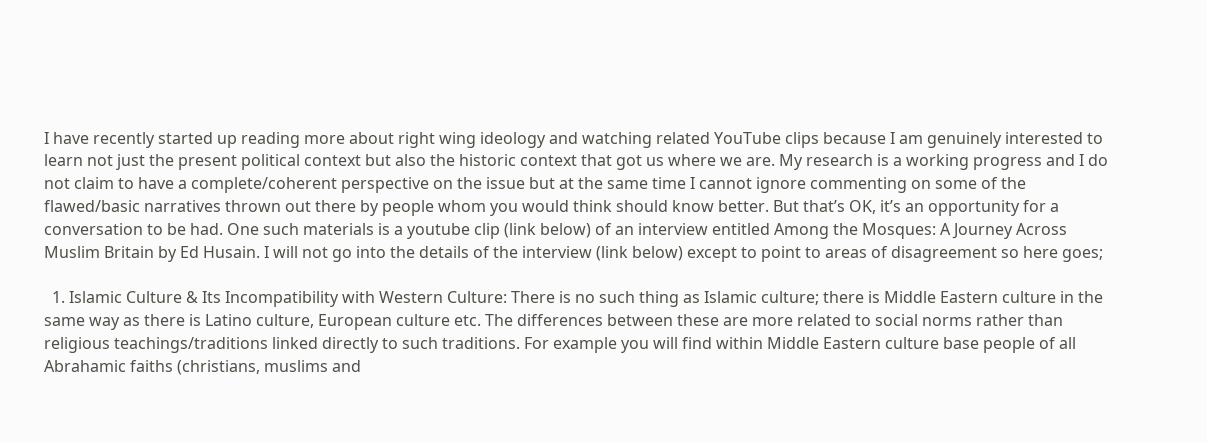I have recently started up reading more about right wing ideology and watching related YouTube clips because I am genuinely interested to learn not just the present political context but also the historic context that got us where we are. My research is a working progress and I do not claim to have a complete/coherent perspective on the issue but at the same time I cannot ignore commenting on some of the flawed/basic narratives thrown out there by people whom you would think should know better. But that’s OK, it’s an opportunity for a conversation to be had. One such materials is a youtube clip (link below) of an interview entitled Among the Mosques: A Journey Across Muslim Britain by Ed Husain. I will not go into the details of the interview (link below) except to point to areas of disagreement so here goes;

  1. Islamic Culture & Its Incompatibility with Western Culture: There is no such thing as Islamic culture; there is Middle Eastern culture in the same way as there is Latino culture, European culture etc. The differences between these are more related to social norms rather than religious teachings/traditions linked directly to such traditions. For example you will find within Middle Eastern culture base people of all Abrahamic faiths (christians, muslims and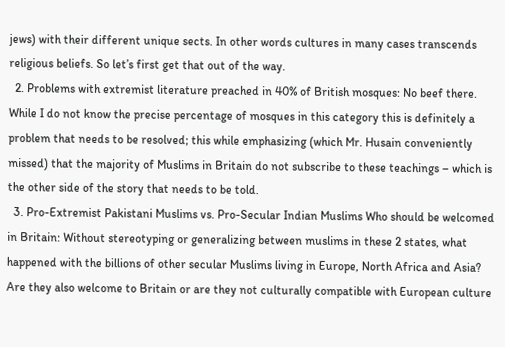jews) with their different unique sects. In other words cultures in many cases transcends religious beliefs. So let’s first get that out of the way.
  2. Problems with extremist literature preached in 40% of British mosques: No beef there. While I do not know the precise percentage of mosques in this category this is definitely a problem that needs to be resolved; this while emphasizing (which Mr. Husain conveniently missed) that the majority of Muslims in Britain do not subscribe to these teachings – which is the other side of the story that needs to be told.
  3. Pro-Extremist Pakistani Muslims vs. Pro-Secular Indian Muslims Who should be welcomed in Britain: Without stereotyping or generalizing between muslims in these 2 states, what happened with the billions of other secular Muslims living in Europe, North Africa and Asia? Are they also welcome to Britain or are they not culturally compatible with European culture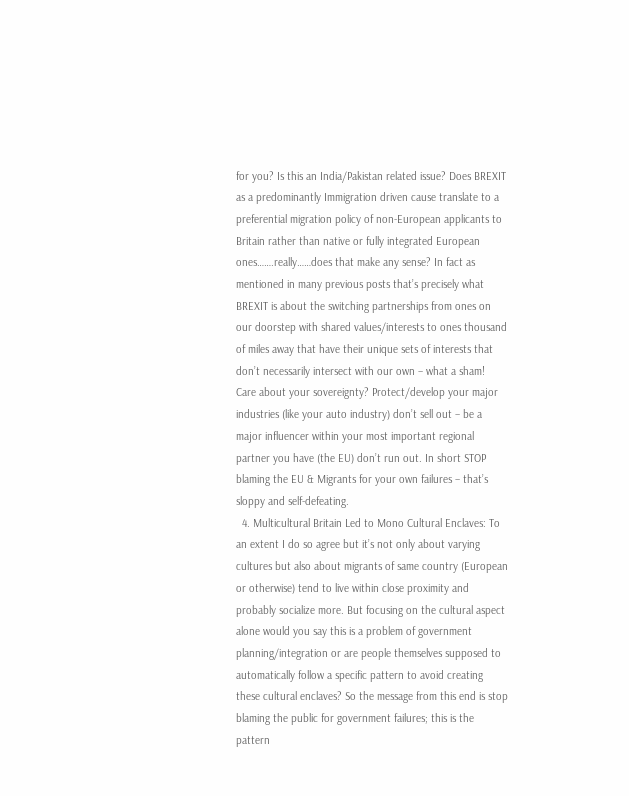for you? Is this an India/Pakistan related issue? Does BREXIT as a predominantly Immigration driven cause translate to a preferential migration policy of non-European applicants to Britain rather than native or fully integrated European ones…….really……does that make any sense? In fact as mentioned in many previous posts that’s precisely what BREXIT is about the switching partnerships from ones on our doorstep with shared values/interests to ones thousand of miles away that have their unique sets of interests that don’t necessarily intersect with our own – what a sham!   Care about your sovereignty? Protect/develop your major industries (like your auto industry) don’t sell out – be a major influencer within your most important regional partner you have (the EU) don’t run out. In short STOP blaming the EU & Migrants for your own failures – that’s sloppy and self-defeating.
  4. Multicultural Britain Led to Mono Cultural Enclaves: To an extent I do so agree but it’s not only about varying cultures but also about migrants of same country (European or otherwise) tend to live within close proximity and probably socialize more. But focusing on the cultural aspect alone would you say this is a problem of government planning/integration or are people themselves supposed to automatically follow a specific pattern to avoid creating these cultural enclaves? So the message from this end is stop blaming the public for government failures; this is the pattern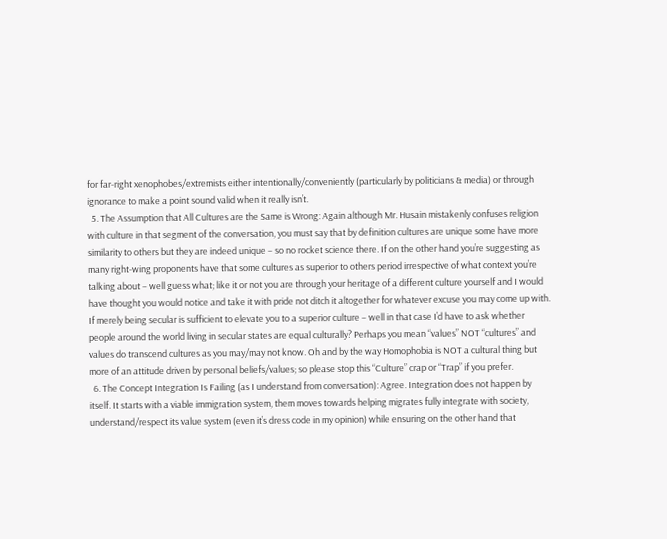for far-right xenophobes/extremists either intentionally/conveniently (particularly by politicians & media) or through ignorance to make a point sound valid when it really isn’t.
  5. The Assumption that All Cultures are the Same is Wrong: Again although Mr. Husain mistakenly confuses religion with culture in that segment of the conversation, you must say that by definition cultures are unique some have more similarity to others but they are indeed unique – so no rocket science there. If on the other hand you’re suggesting as many right-wing proponents have that some cultures as superior to others period irrespective of what context you’re talking about – well guess what; like it or not you are through your heritage of a different culture yourself and I would have thought you would notice and take it with pride not ditch it altogether for whatever excuse you may come up with. If merely being secular is sufficient to elevate you to a superior culture – well in that case I’d have to ask whether people around the world living in secular states are equal culturally? Perhaps you mean “values” NOT “cultures” and values do transcend cultures as you may/may not know. Oh and by the way Homophobia is NOT a cultural thing but more of an attitude driven by personal beliefs/values; so please stop this “Culture” crap or “Trap” if you prefer.
  6. The Concept Integration Is Failing (as I understand from conversation): Agree. Integration does not happen by itself. It starts with a viable immigration system, them moves towards helping migrates fully integrate with society, understand/respect its value system (even it’s dress code in my opinion) while ensuring on the other hand that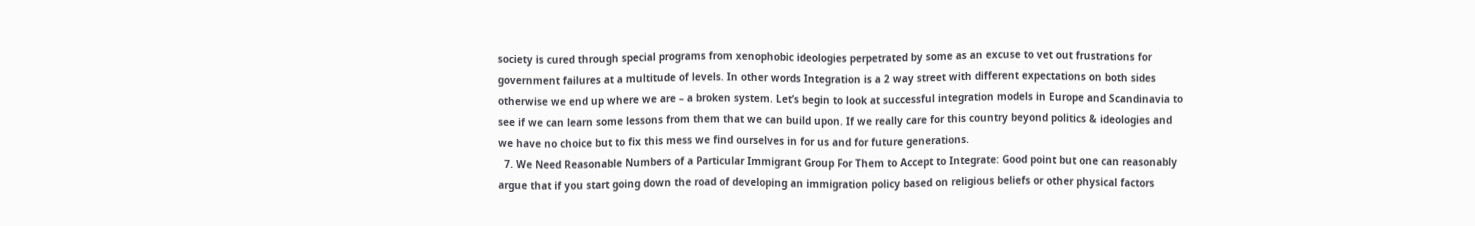society is cured through special programs from xenophobic ideologies perpetrated by some as an excuse to vet out frustrations for government failures at a multitude of levels. In other words Integration is a 2 way street with different expectations on both sides otherwise we end up where we are – a broken system. Let’s begin to look at successful integration models in Europe and Scandinavia to see if we can learn some lessons from them that we can build upon. If we really care for this country beyond politics & ideologies and we have no choice but to fix this mess we find ourselves in for us and for future generations.
  7. We Need Reasonable Numbers of a Particular Immigrant Group For Them to Accept to Integrate: Good point but one can reasonably argue that if you start going down the road of developing an immigration policy based on religious beliefs or other physical factors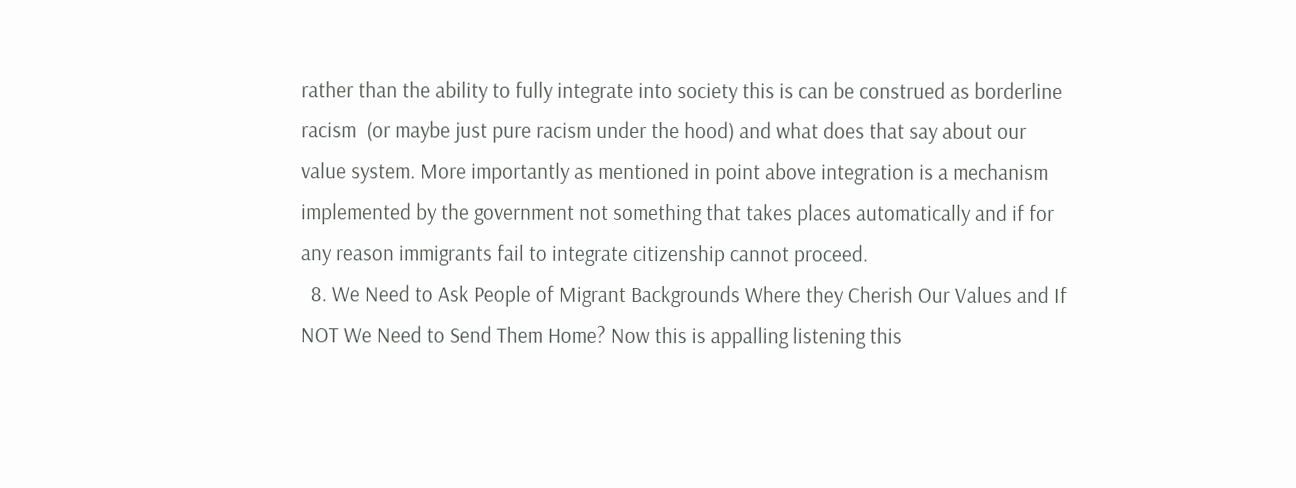rather than the ability to fully integrate into society this is can be construed as borderline racism  (or maybe just pure racism under the hood) and what does that say about our value system. More importantly as mentioned in point above integration is a mechanism implemented by the government not something that takes places automatically and if for any reason immigrants fail to integrate citizenship cannot proceed.
  8. We Need to Ask People of Migrant Backgrounds Where they Cherish Our Values and If NOT We Need to Send Them Home? Now this is appalling listening this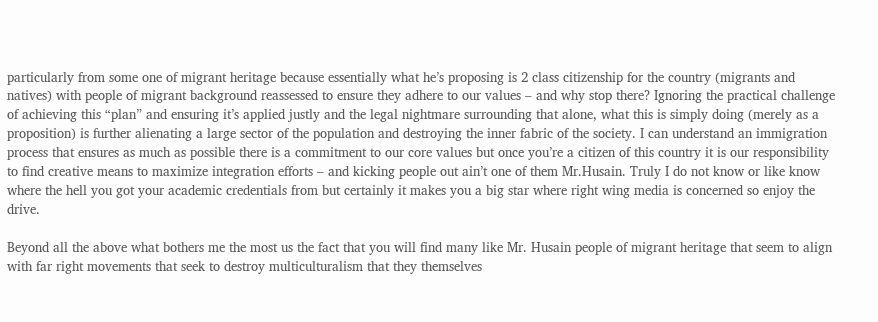particularly from some one of migrant heritage because essentially what he’s proposing is 2 class citizenship for the country (migrants and natives) with people of migrant background reassessed to ensure they adhere to our values – and why stop there? Ignoring the practical challenge of achieving this “plan” and ensuring it’s applied justly and the legal nightmare surrounding that alone, what this is simply doing (merely as a proposition) is further alienating a large sector of the population and destroying the inner fabric of the society. I can understand an immigration process that ensures as much as possible there is a commitment to our core values but once you’re a citizen of this country it is our responsibility to find creative means to maximize integration efforts – and kicking people out ain’t one of them Mr.Husain. Truly I do not know or like know where the hell you got your academic credentials from but certainly it makes you a big star where right wing media is concerned so enjoy the drive.

Beyond all the above what bothers me the most us the fact that you will find many like Mr. Husain people of migrant heritage that seem to align with far right movements that seek to destroy multiculturalism that they themselves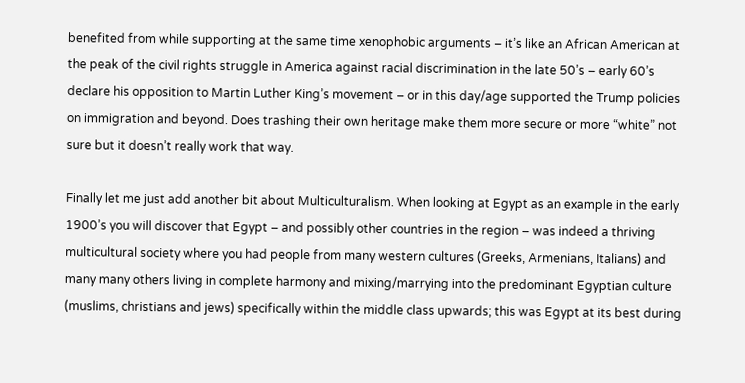benefited from while supporting at the same time xenophobic arguments – it’s like an African American at the peak of the civil rights struggle in America against racial discrimination in the late 50’s – early 60’s declare his opposition to Martin Luther King’s movement – or in this day/age supported the Trump policies on immigration and beyond. Does trashing their own heritage make them more secure or more “white” not sure but it doesn’t really work that way.

Finally let me just add another bit about Multiculturalism. When looking at Egypt as an example in the early 1900’s you will discover that Egypt – and possibly other countries in the region – was indeed a thriving multicultural society where you had people from many western cultures (Greeks, Armenians, Italians) and many many others living in complete harmony and mixing/marrying into the predominant Egyptian culture (muslims, christians and jews) specifically within the middle class upwards; this was Egypt at its best during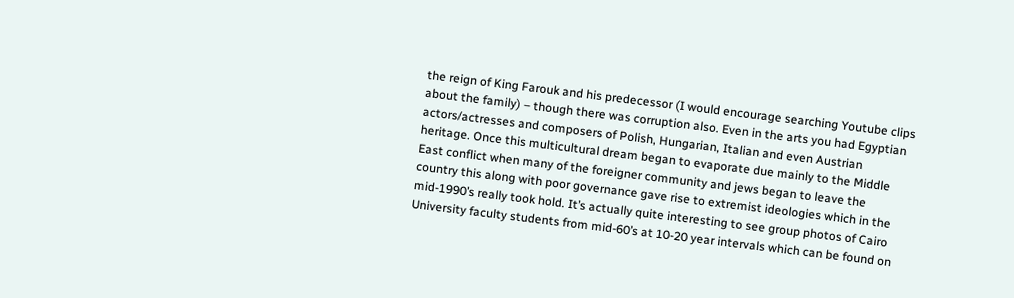the reign of King Farouk and his predecessor (I would encourage searching Youtube clips about the family) – though there was corruption also. Even in the arts you had Egyptian actors/actresses and composers of Polish, Hungarian, Italian and even Austrian heritage. Once this multicultural dream began to evaporate due mainly to the Middle East conflict when many of the foreigner community and jews began to leave the country this along with poor governance gave rise to extremist ideologies which in the mid-1990’s really took hold. It’s actually quite interesting to see group photos of Cairo University faculty students from mid-60’s at 10-20 year intervals which can be found on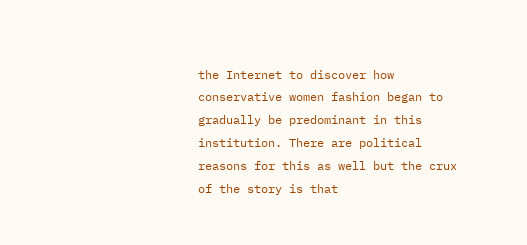the Internet to discover how conservative women fashion began to gradually be predominant in this institution. There are political reasons for this as well but the crux of the story is that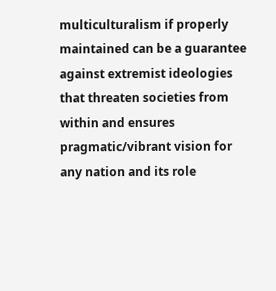multiculturalism if properly maintained can be a guarantee against extremist ideologies that threaten societies from within and ensures pragmatic/vibrant vision for any nation and its role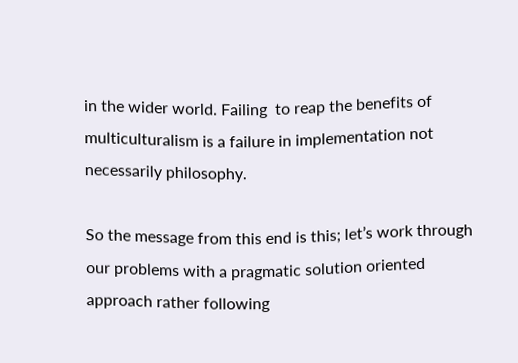in the wider world. Failing  to reap the benefits of multiculturalism is a failure in implementation not necessarily philosophy.

So the message from this end is this; let’s work through our problems with a pragmatic solution oriented approach rather following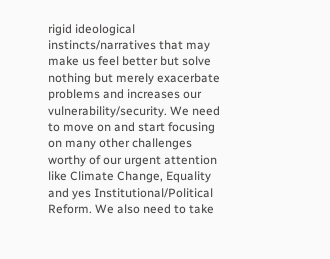rigid ideological instincts/narratives that may make us feel better but solve nothing but merely exacerbate problems and increases our vulnerability/security. We need to move on and start focusing on many other challenges worthy of our urgent attention like Climate Change, Equality and yes Institutional/Political Reform. We also need to take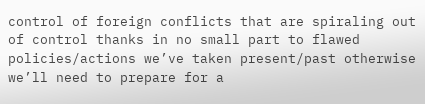control of foreign conflicts that are spiraling out of control thanks in no small part to flawed policies/actions we’ve taken present/past otherwise we’ll need to prepare for a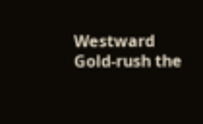Westward Gold-rush the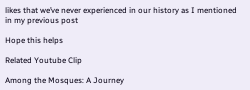likes that we’ve never experienced in our history as I mentioned in my previous post

Hope this helps

Related Youtube Clip

Among the Mosques: A Journey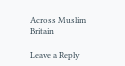Across Muslim Britain

Leave a Reply